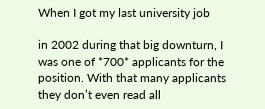When I got my last university job

in 2002 during that big downturn, I was one of *700* applicants for the position. With that many applicants they don’t even read all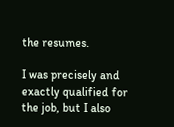the resumes.

I was precisely and exactly qualified for the job, but I also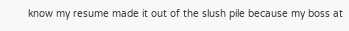know my resume made it out of the slush pile because my boss at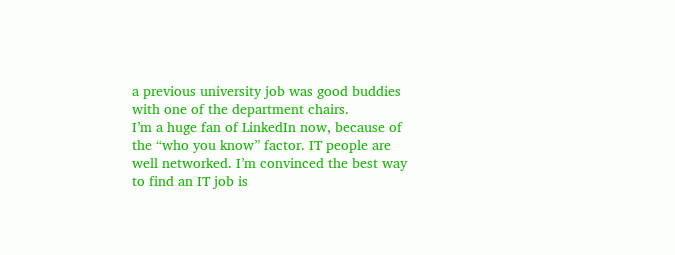a previous university job was good buddies with one of the department chairs.
I’m a huge fan of LinkedIn now, because of the “who you know” factor. IT people are well networked. I’m convinced the best way to find an IT job is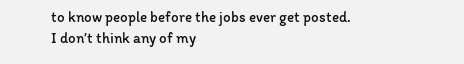to know people before the jobs ever get posted. I don’t think any of my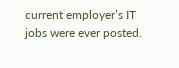current employer’s IT jobs were ever posted.